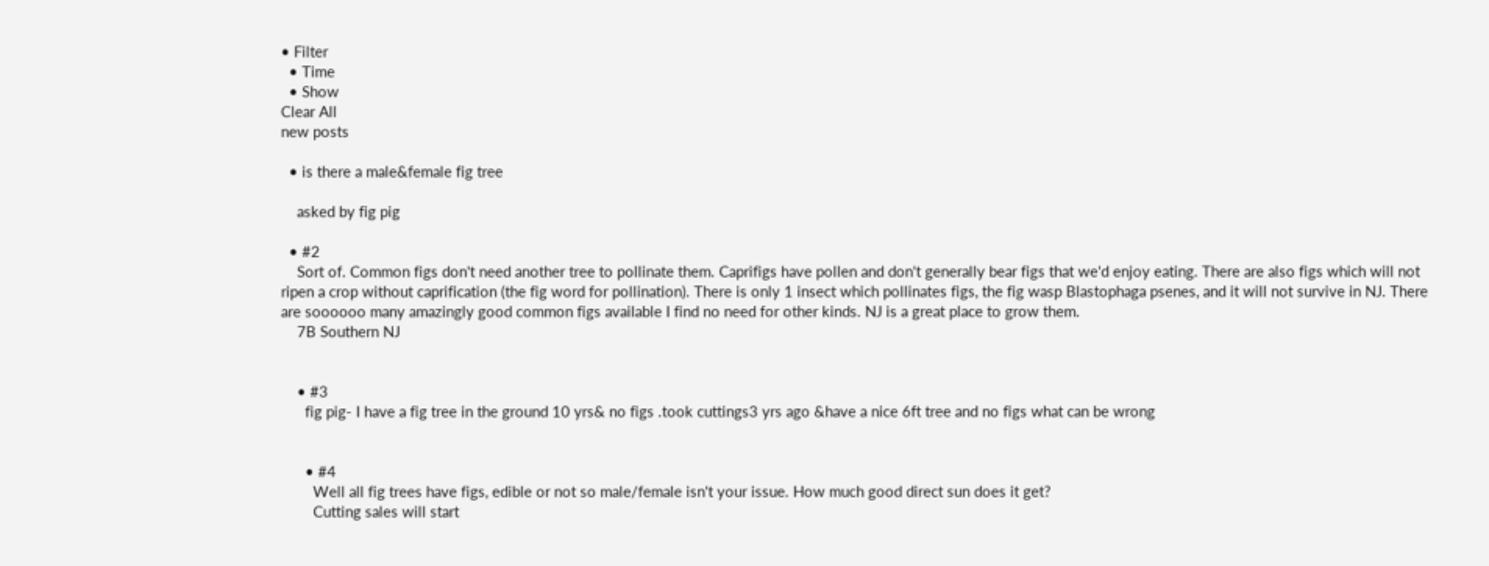• Filter
  • Time
  • Show
Clear All
new posts

  • is there a male&female fig tree

    asked by fig pig

  • #2
    Sort of. Common figs don't need another tree to pollinate them. Caprifigs have pollen and don't generally bear figs that we'd enjoy eating. There are also figs which will not ripen a crop without caprification (the fig word for pollination). There is only 1 insect which pollinates figs, the fig wasp Blastophaga psenes, and it will not survive in NJ. There are soooooo many amazingly good common figs available I find no need for other kinds. NJ is a great place to grow them.
    7B Southern NJ


    • #3
      fig pig- I have a fig tree in the ground 10 yrs& no figs .took cuttings3 yrs ago &have a nice 6ft tree and no figs what can be wrong


      • #4
        Well all fig trees have figs, edible or not so male/female isn't your issue. How much good direct sun does it get?
        Cutting sales will start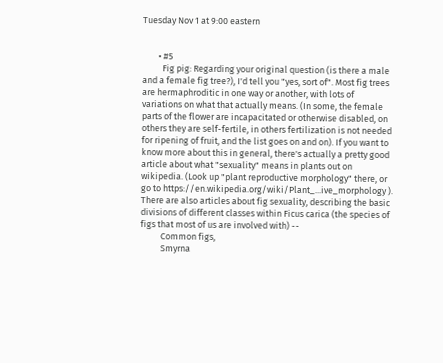Tuesday Nov 1 at 9:00 eastern


        • #5
          Fig pig: Regarding your original question (is there a male and a female fig tree?), I'd tell you "yes, sort of". Most fig trees are hermaphroditic in one way or another, with lots of variations on what that actually means. (In some, the female parts of the flower are incapacitated or otherwise disabled, on others they are self-fertile, in others fertilization is not needed for ripening of fruit, and the list goes on and on). If you want to know more about this in general, there's actually a pretty good article about what "sexuality" means in plants out on wikipedia. (Look up "plant reproductive morphology" there, or go to https://en.wikipedia.org/wiki/Plant_...ive_morphology ). There are also articles about fig sexuality, describing the basic divisions of different classes within Ficus carica (the species of figs that most of us are involved with) --
          Common figs,
          Smyrna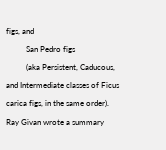figs, and
          San Pedro figs
          (aka Persistent, Caducous, and Intermediate classes of Ficus carica figs, in the same order). Ray Givan wrote a summary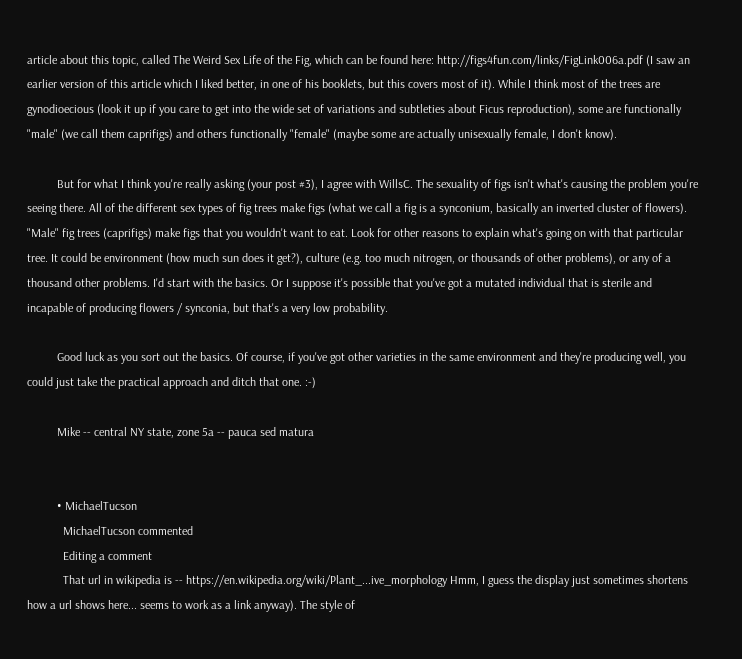article about this topic, called The Weird Sex Life of the Fig, which can be found here: http://figs4fun.com/links/FigLink006a.pdf (I saw an earlier version of this article which I liked better, in one of his booklets, but this covers most of it). While I think most of the trees are gynodioecious (look it up if you care to get into the wide set of variations and subtleties about Ficus reproduction), some are functionally "male" (we call them caprifigs) and others functionally "female" (maybe some are actually unisexually female, I don't know).

          But for what I think you're really asking (your post #3), I agree with WillsC. The sexuality of figs isn't what's causing the problem you're seeing there. All of the different sex types of fig trees make figs (what we call a fig is a synconium, basically an inverted cluster of flowers). "Male" fig trees (caprifigs) make figs that you wouldn't want to eat. Look for other reasons to explain what's going on with that particular tree. It could be environment (how much sun does it get?), culture (e.g. too much nitrogen, or thousands of other problems), or any of a thousand other problems. I'd start with the basics. Or I suppose it's possible that you've got a mutated individual that is sterile and incapable of producing flowers / synconia, but that's a very low probability.

          Good luck as you sort out the basics. Of course, if you've got other varieties in the same environment and they're producing well, you could just take the practical approach and ditch that one. :-)

          Mike -- central NY state, zone 5a -- pauca sed matura


          • MichaelTucson
            MichaelTucson commented
            Editing a comment
            That url in wikipedia is -- https://en.wikipedia.org/wiki/Plant_...ive_morphology Hmm, I guess the display just sometimes shortens how a url shows here... seems to work as a link anyway). The style of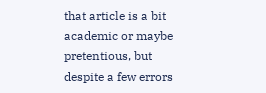that article is a bit academic or maybe pretentious, but despite a few errors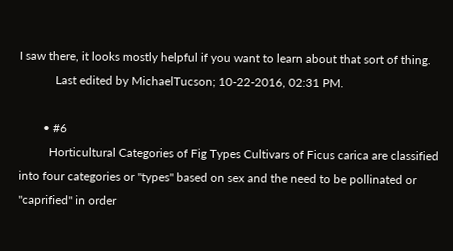I saw there, it looks mostly helpful if you want to learn about that sort of thing.
            Last edited by MichaelTucson; 10-22-2016, 02:31 PM.

        • #6
          Horticultural Categories of Fig Types Cultivars of Ficus carica are classified into four categories or "types" based on sex and the need to be pollinated or "caprified" in order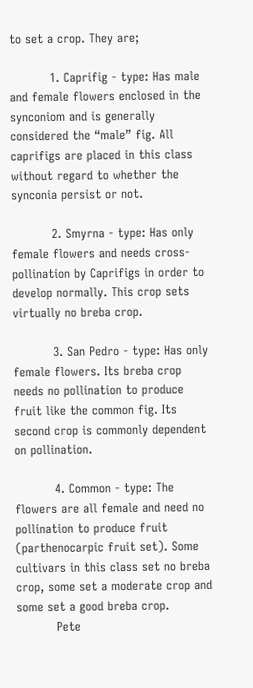to set a crop. They are;

          1. Caprifig - type: Has male and female flowers enclosed in the synconiom and is generally considered the “male” fig. All caprifigs are placed in this class without regard to whether the synconia persist or not.

          2. Smyrna - type: Has only female flowers and needs cross-pollination by Caprifigs in order to develop normally. This crop sets virtually no breba crop.

          3. San Pedro - type: Has only female flowers. Its breba crop needs no pollination to produce fruit like the common fig. Its second crop is commonly dependent on pollination.

          4. Common - type: The flowers are all female and need no pollination to produce fruit (parthenocarpic fruit set). Some cultivars in this class set no breba crop, some set a moderate crop and some set a good breba crop.
          Pete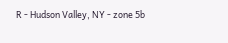R - Hudson Valley, NY - zone 5b